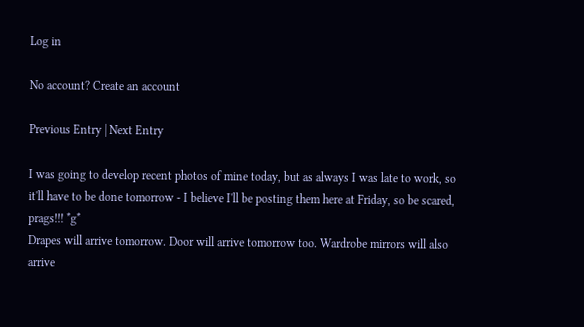Log in

No account? Create an account

Previous Entry | Next Entry

I was going to develop recent photos of mine today, but as always I was late to work, so it'll have to be done tomorrow - I believe I'll be posting them here at Friday, so be scared, prags!!! *g*
Drapes will arrive tomorrow. Door will arrive tomorrow too. Wardrobe mirrors will also arrive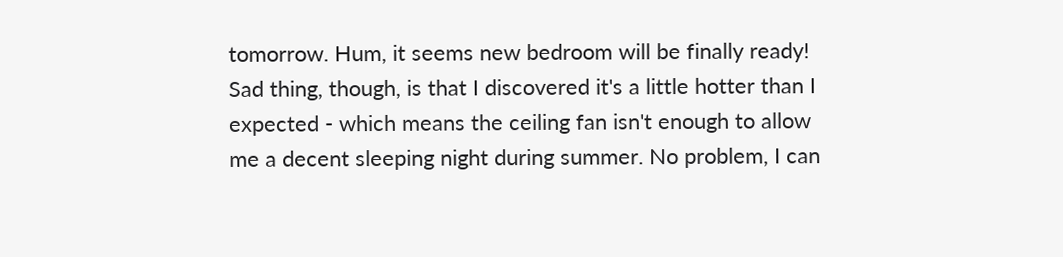tomorrow. Hum, it seems new bedroom will be finally ready! Sad thing, though, is that I discovered it's a little hotter than I expected - which means the ceiling fan isn't enough to allow me a decent sleeping night during summer. No problem, I can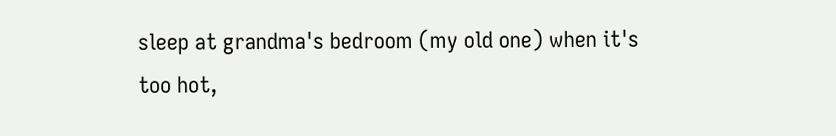sleep at grandma's bedroom (my old one) when it's too hot,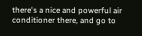there's a nice and powerful air conditioner there, and go to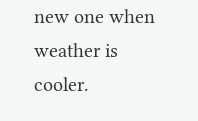new one when weather is cooler.